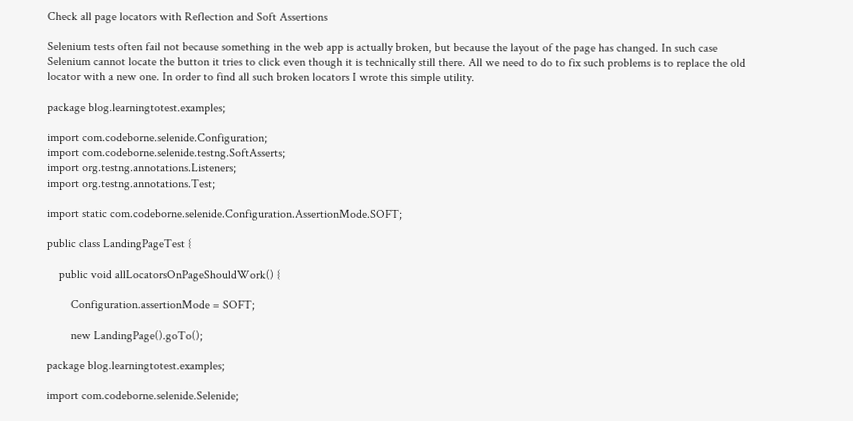Check all page locators with Reflection and Soft Assertions

Selenium tests often fail not because something in the web app is actually broken, but because the layout of the page has changed. In such case Selenium cannot locate the button it tries to click even though it is technically still there. All we need to do to fix such problems is to replace the old locator with a new one. In order to find all such broken locators I wrote this simple utility.

package blog.learningtotest.examples;

import com.codeborne.selenide.Configuration;
import com.codeborne.selenide.testng.SoftAsserts;
import org.testng.annotations.Listeners;
import org.testng.annotations.Test;

import static com.codeborne.selenide.Configuration.AssertionMode.SOFT;

public class LandingPageTest {

    public void allLocatorsOnPageShouldWork() {

        Configuration.assertionMode = SOFT;

        new LandingPage().goTo();

package blog.learningtotest.examples;

import com.codeborne.selenide.Selenide;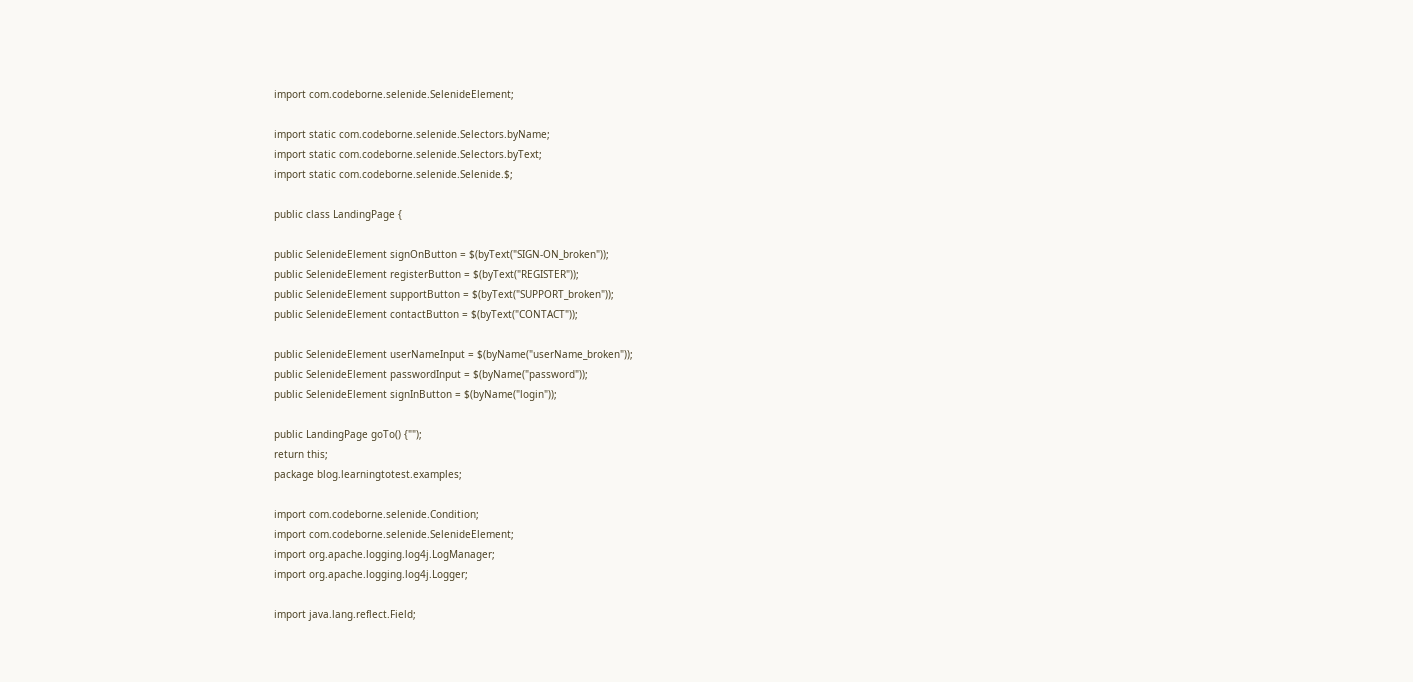import com.codeborne.selenide.SelenideElement;

import static com.codeborne.selenide.Selectors.byName;
import static com.codeborne.selenide.Selectors.byText;
import static com.codeborne.selenide.Selenide.$;

public class LandingPage {

public SelenideElement signOnButton = $(byText("SIGN-ON_broken"));
public SelenideElement registerButton = $(byText("REGISTER"));
public SelenideElement supportButton = $(byText("SUPPORT_broken"));
public SelenideElement contactButton = $(byText("CONTACT"));

public SelenideElement userNameInput = $(byName("userName_broken"));
public SelenideElement passwordInput = $(byName("password"));
public SelenideElement signInButton = $(byName("login"));

public LandingPage goTo() {"");
return this;
package blog.learningtotest.examples;

import com.codeborne.selenide.Condition;
import com.codeborne.selenide.SelenideElement;
import org.apache.logging.log4j.LogManager;
import org.apache.logging.log4j.Logger;

import java.lang.reflect.Field;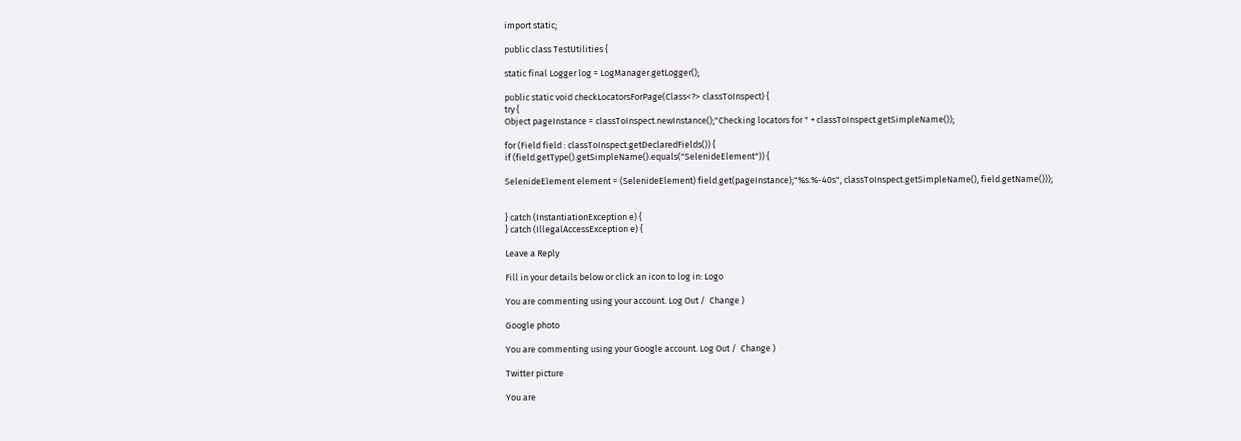import static;

public class TestUtilities {

static final Logger log = LogManager.getLogger();

public static void checkLocatorsForPage(Class<?> classToInspect) {
try {
Object pageInstance = classToInspect.newInstance();"Checking locators for " + classToInspect.getSimpleName());

for (Field field : classToInspect.getDeclaredFields()) {
if (field.getType().getSimpleName().equals("SelenideElement")) {

SelenideElement element = (SelenideElement) field.get(pageInstance);"%s.%-40s", classToInspect.getSimpleName(), field.getName()));


} catch (InstantiationException e) {
} catch (IllegalAccessException e) {

Leave a Reply

Fill in your details below or click an icon to log in: Logo

You are commenting using your account. Log Out /  Change )

Google photo

You are commenting using your Google account. Log Out /  Change )

Twitter picture

You are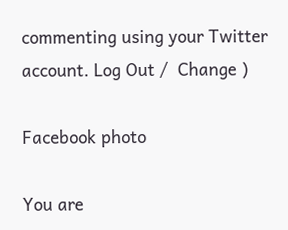commenting using your Twitter account. Log Out /  Change )

Facebook photo

You are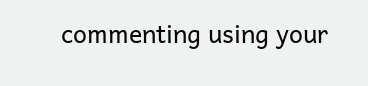commenting using your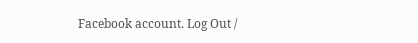Facebook account. Log Out /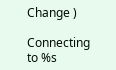Change )

Connecting to %s